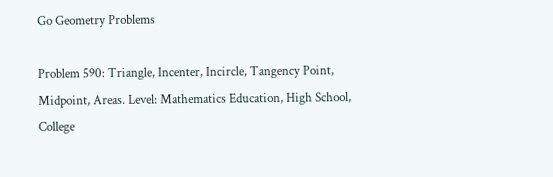Go Geometry Problems

Problem 590: Triangle, Incenter, Incircle, Tangency Point, Midpoint, Areas. Level: Mathematics Education, High School, College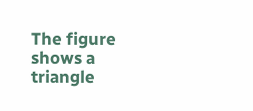The figure shows a triangle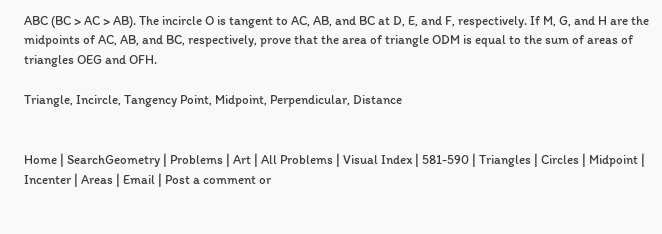ABC (BC > AC > AB). The incircle O is tangent to AC, AB, and BC at D, E, and F, respectively. If M, G, and H are the midpoints of AC, AB, and BC, respectively, prove that the area of triangle ODM is equal to the sum of areas of triangles OEG and OFH.

Triangle, Incircle, Tangency Point, Midpoint, Perpendicular, Distance


Home | SearchGeometry | Problems | Art | All Problems | Visual Index | 581-590 | Triangles | Circles | Midpoint | Incenter | Areas | Email | Post a comment or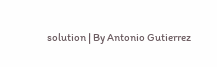solution | By Antonio Gutierrez